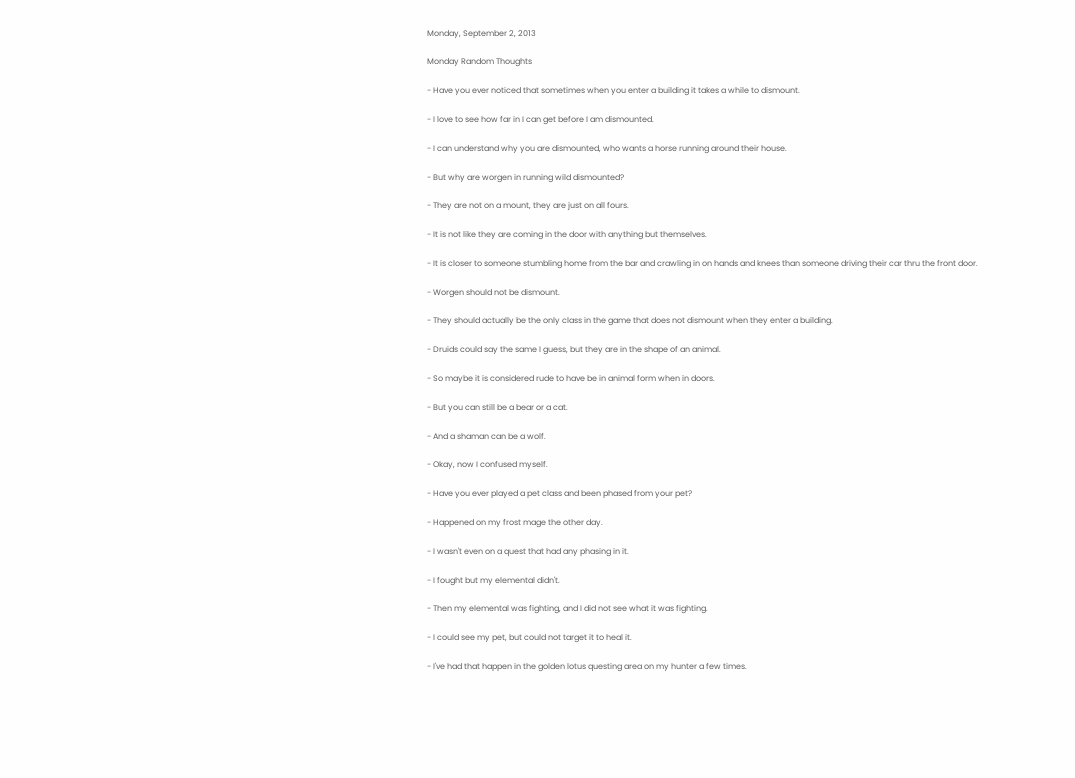Monday, September 2, 2013

Monday Random Thoughts

- Have you ever noticed that sometimes when you enter a building it takes a while to dismount.

- I love to see how far in I can get before I am dismounted.

- I can understand why you are dismounted, who wants a horse running around their house.

- But why are worgen in running wild dismounted?

- They are not on a mount, they are just on all fours.

- It is not like they are coming in the door with anything but themselves.

- It is closer to someone stumbling home from the bar and crawling in on hands and knees than someone driving their car thru the front door.

- Worgen should not be dismount.

- They should actually be the only class in the game that does not dismount when they enter a building.

- Druids could say the same I guess, but they are in the shape of an animal.

- So maybe it is considered rude to have be in animal form when in doors.

- But you can still be a bear or a cat.

- And a shaman can be a wolf.

- Okay, now I confused myself.

- Have you ever played a pet class and been phased from your pet?

- Happened on my frost mage the other day.

- I wasn't even on a quest that had any phasing in it.

- I fought but my elemental didn't.

- Then my elemental was fighting, and I did not see what it was fighting.

- I could see my pet, but could not target it to heal it.

- I've had that happen in the golden lotus questing area on my hunter a few times.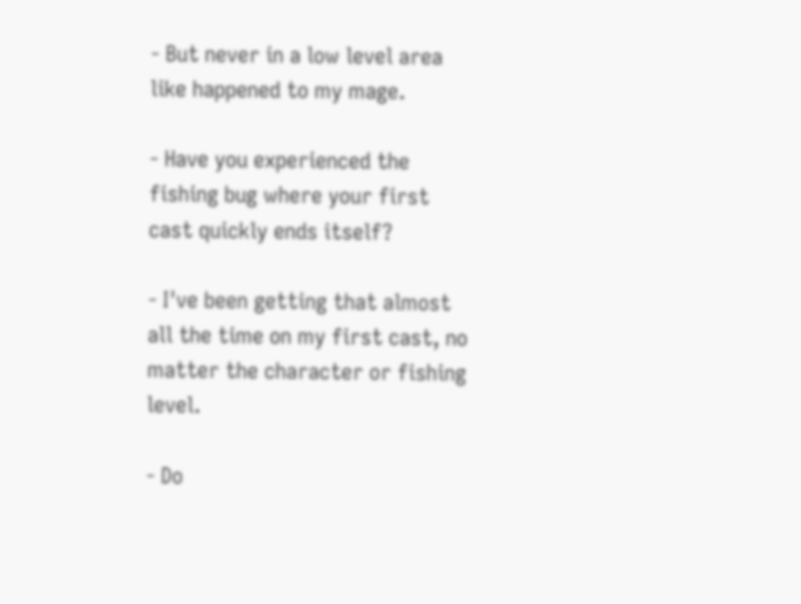- But never in a low level area like happened to my mage.

- Have you experienced the fishing bug where your first cast quickly ends itself?

- I've been getting that almost all the time on my first cast, no matter the character or fishing level.

- Do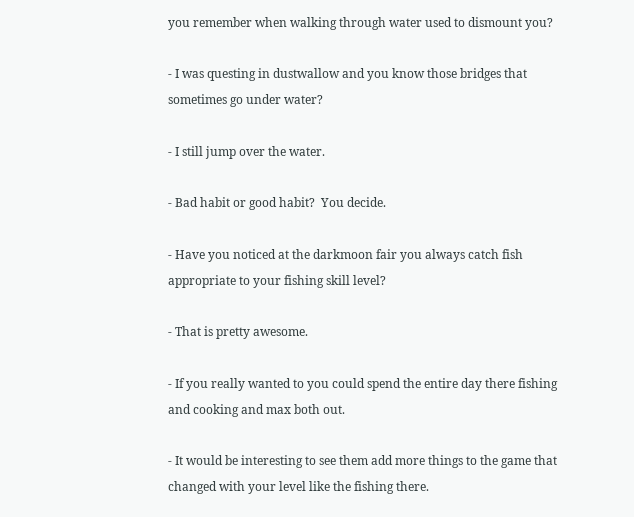you remember when walking through water used to dismount you?

- I was questing in dustwallow and you know those bridges that sometimes go under water?

- I still jump over the water.

- Bad habit or good habit?  You decide.

- Have you noticed at the darkmoon fair you always catch fish appropriate to your fishing skill level?

- That is pretty awesome.

- If you really wanted to you could spend the entire day there fishing and cooking and max both out.

- It would be interesting to see them add more things to the game that changed with your level like the fishing there.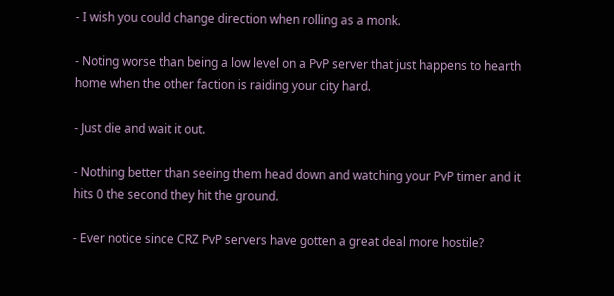- I wish you could change direction when rolling as a monk.

- Noting worse than being a low level on a PvP server that just happens to hearth home when the other faction is raiding your city hard.

- Just die and wait it out.

- Nothing better than seeing them head down and watching your PvP timer and it hits 0 the second they hit the ground.

- Ever notice since CRZ PvP servers have gotten a great deal more hostile?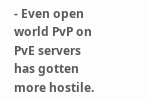- Even open world PvP on PvE servers has gotten more hostile.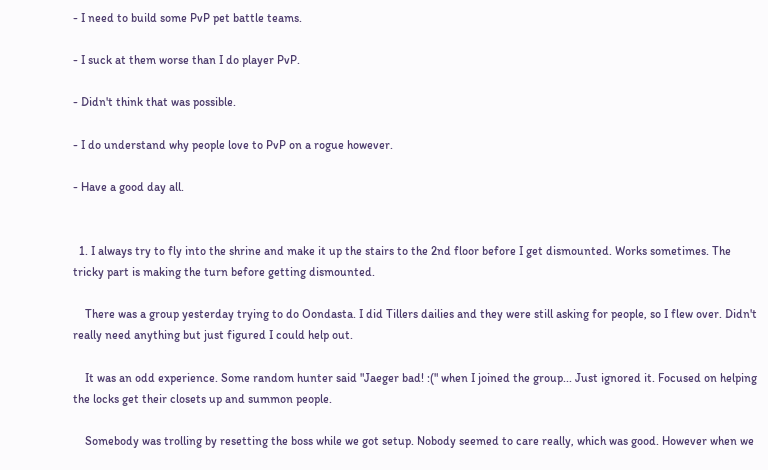- I need to build some PvP pet battle teams.

- I suck at them worse than I do player PvP.

- Didn't think that was possible.

- I do understand why people love to PvP on a rogue however.

- Have a good day all.


  1. I always try to fly into the shrine and make it up the stairs to the 2nd floor before I get dismounted. Works sometimes. The tricky part is making the turn before getting dismounted.

    There was a group yesterday trying to do Oondasta. I did Tillers dailies and they were still asking for people, so I flew over. Didn't really need anything but just figured I could help out.

    It was an odd experience. Some random hunter said "Jaeger bad! :(" when I joined the group... Just ignored it. Focused on helping the locks get their closets up and summon people.

    Somebody was trolling by resetting the boss while we got setup. Nobody seemed to care really, which was good. However when we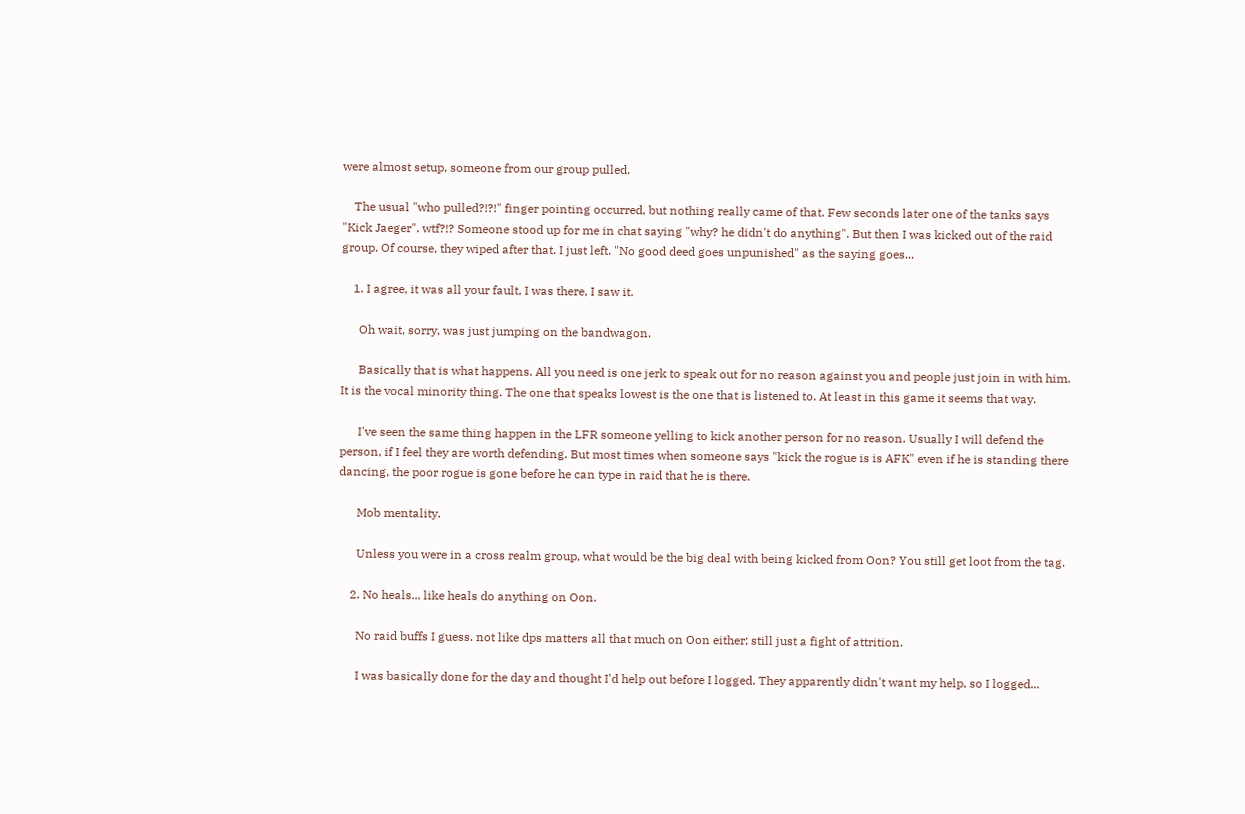were almost setup, someone from our group pulled.

    The usual "who pulled?!?!" finger pointing occurred, but nothing really came of that. Few seconds later one of the tanks says "Kick Jaeger". wtf?!? Someone stood up for me in chat saying "why? he didn't do anything". But then I was kicked out of the raid group. Of course, they wiped after that. I just left. "No good deed goes unpunished" as the saying goes...

    1. I agree, it was all your fault, I was there, I saw it.

      Oh wait, sorry, was just jumping on the bandwagon.

      Basically that is what happens. All you need is one jerk to speak out for no reason against you and people just join in with him. It is the vocal minority thing. The one that speaks lowest is the one that is listened to. At least in this game it seems that way.

      I've seen the same thing happen in the LFR someone yelling to kick another person for no reason. Usually I will defend the person, if I feel they are worth defending. But most times when someone says "kick the rogue is is AFK" even if he is standing there dancing, the poor rogue is gone before he can type in raid that he is there.

      Mob mentality.

      Unless you were in a cross realm group, what would be the big deal with being kicked from Oon? You still get loot from the tag.

    2. No heals... like heals do anything on Oon.

      No raid buffs I guess. not like dps matters all that much on Oon either; still just a fight of attrition.

      I was basically done for the day and thought I'd help out before I logged. They apparently didn't want my help, so I logged...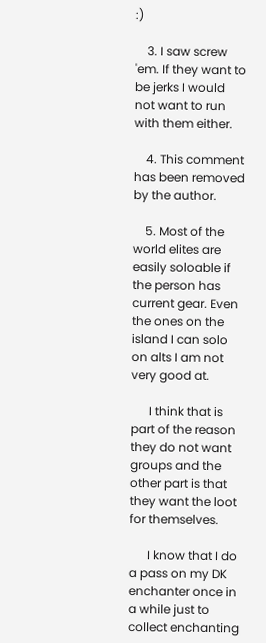:)

    3. I saw screw 'em. If they want to be jerks I would not want to run with them either.

    4. This comment has been removed by the author.

    5. Most of the world elites are easily soloable if the person has current gear. Even the ones on the island I can solo on alts I am not very good at.

      I think that is part of the reason they do not want groups and the other part is that they want the loot for themselves.

      I know that I do a pass on my DK enchanter once in a while just to collect enchanting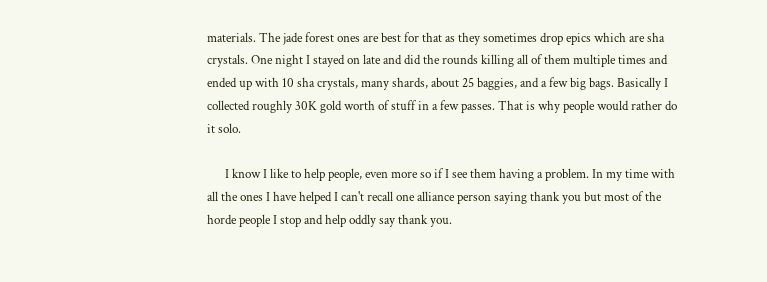materials. The jade forest ones are best for that as they sometimes drop epics which are sha crystals. One night I stayed on late and did the rounds killing all of them multiple times and ended up with 10 sha crystals, many shards, about 25 baggies, and a few big bags. Basically I collected roughly 30K gold worth of stuff in a few passes. That is why people would rather do it solo.

      I know I like to help people, even more so if I see them having a problem. In my time with all the ones I have helped I can't recall one alliance person saying thank you but most of the horde people I stop and help oddly say thank you.